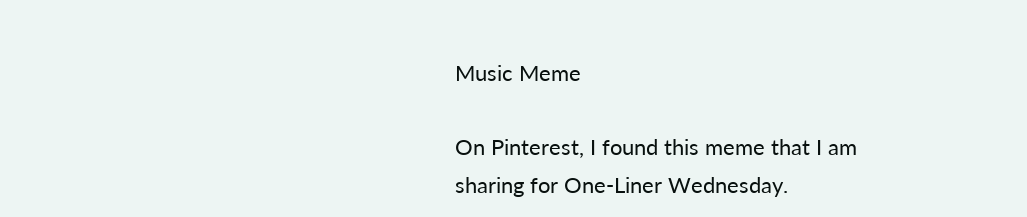Music Meme

On Pinterest, I found this meme that I am sharing for One-Liner Wednesday.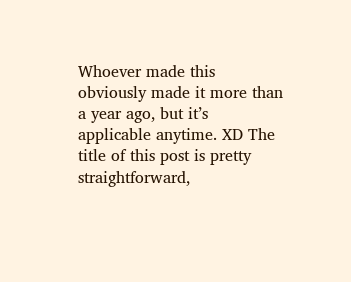Whoever made this obviously made it more than a year ago, but it’s applicable anytime. XD The title of this post is pretty straightforward,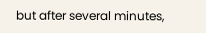but after several minutes,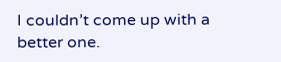I couldn’t come up with a better one.